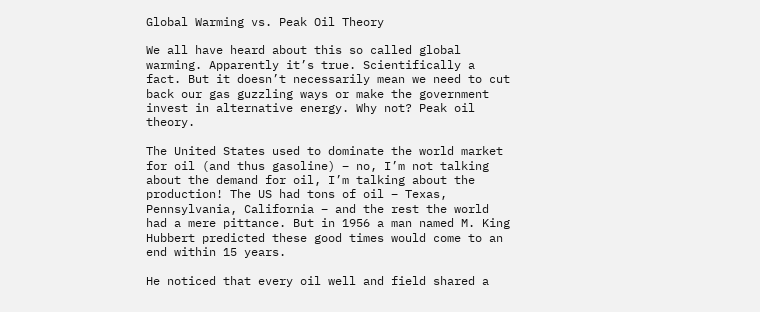Global Warming vs. Peak Oil Theory

We all have heard about this so called global warming. Apparently it’s true. Scientifically a fact. But it doesn’t necessarily mean we need to cut back our gas guzzling ways or make the government invest in alternative energy. Why not? Peak oil theory.

The United States used to dominate the world market for oil (and thus gasoline) – no, I’m not talking about the demand for oil, I’m talking about the production! The US had tons of oil – Texas, Pennsylvania, California – and the rest the world had a mere pittance. But in 1956 a man named M. King Hubbert predicted these good times would come to an end within 15 years.

He noticed that every oil well and field shared a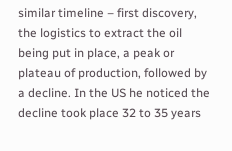similar timeline – first discovery, the logistics to extract the oil being put in place, a peak or plateau of production, followed by a decline. In the US he noticed the decline took place 32 to 35 years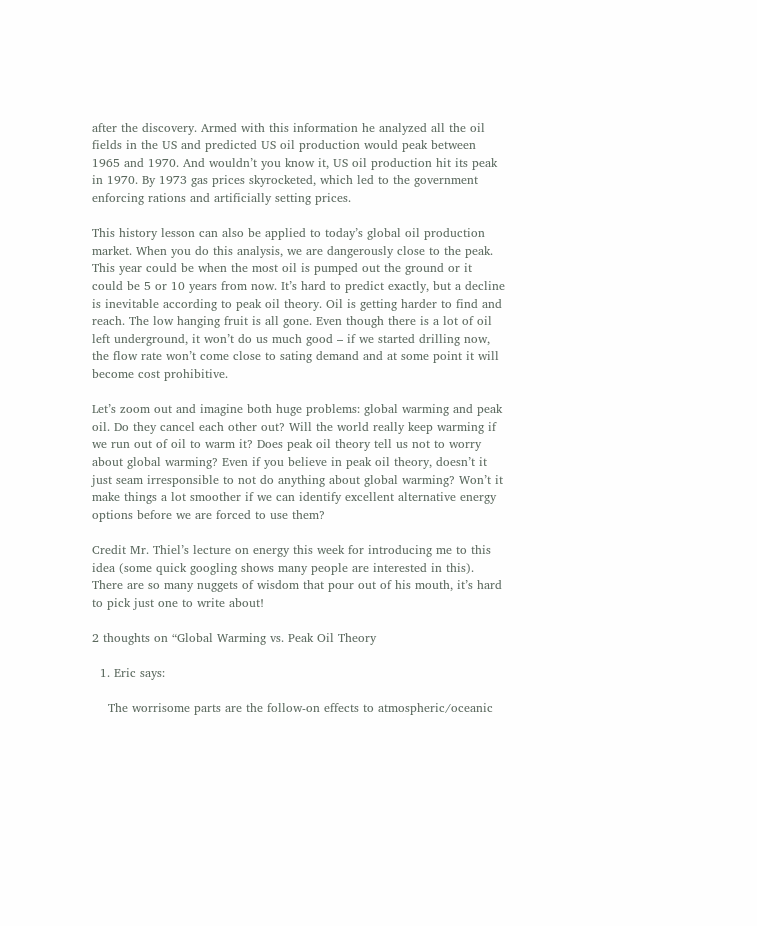after the discovery. Armed with this information he analyzed all the oil fields in the US and predicted US oil production would peak between 1965 and 1970. And wouldn’t you know it, US oil production hit its peak in 1970. By 1973 gas prices skyrocketed, which led to the government enforcing rations and artificially setting prices.

This history lesson can also be applied to today’s global oil production market. When you do this analysis, we are dangerously close to the peak. This year could be when the most oil is pumped out the ground or it could be 5 or 10 years from now. It’s hard to predict exactly, but a decline is inevitable according to peak oil theory. Oil is getting harder to find and reach. The low hanging fruit is all gone. Even though there is a lot of oil left underground, it won’t do us much good – if we started drilling now, the flow rate won’t come close to sating demand and at some point it will become cost prohibitive.

Let’s zoom out and imagine both huge problems: global warming and peak oil. Do they cancel each other out? Will the world really keep warming if we run out of oil to warm it? Does peak oil theory tell us not to worry about global warming? Even if you believe in peak oil theory, doesn’t it just seam irresponsible to not do anything about global warming? Won’t it make things a lot smoother if we can identify excellent alternative energy options before we are forced to use them?

Credit Mr. Thiel’s lecture on energy this week for introducing me to this idea (some quick googling shows many people are interested in this). There are so many nuggets of wisdom that pour out of his mouth, it’s hard to pick just one to write about!

2 thoughts on “Global Warming vs. Peak Oil Theory

  1. Eric says:

    The worrisome parts are the follow-on effects to atmospheric/oceanic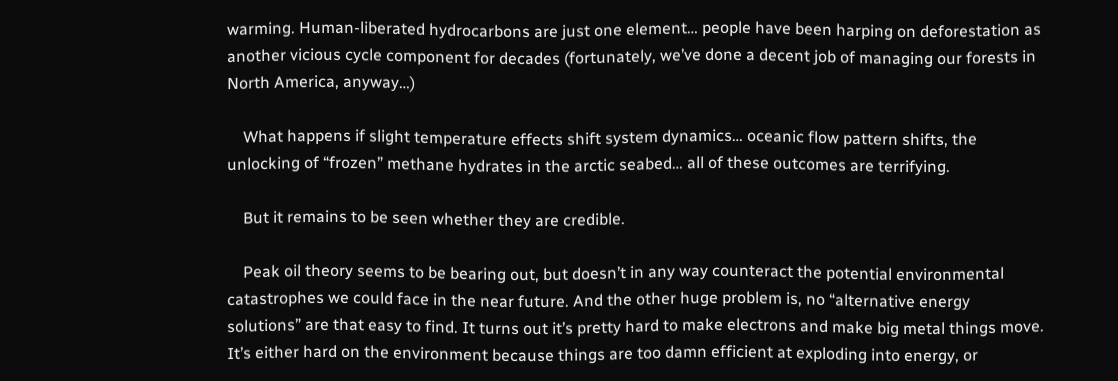warming. Human-liberated hydrocarbons are just one element… people have been harping on deforestation as another vicious cycle component for decades (fortunately, we’ve done a decent job of managing our forests in North America, anyway…)

    What happens if slight temperature effects shift system dynamics… oceanic flow pattern shifts, the unlocking of “frozen” methane hydrates in the arctic seabed… all of these outcomes are terrifying.

    But it remains to be seen whether they are credible.

    Peak oil theory seems to be bearing out, but doesn’t in any way counteract the potential environmental catastrophes we could face in the near future. And the other huge problem is, no “alternative energy solutions” are that easy to find. It turns out it’s pretty hard to make electrons and make big metal things move. It’s either hard on the environment because things are too damn efficient at exploding into energy, or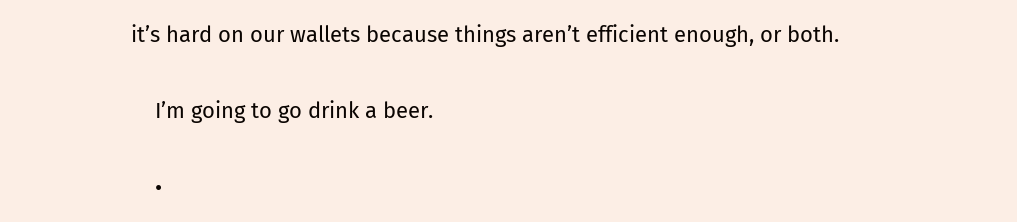it’s hard on our wallets because things aren’t efficient enough, or both.

    I’m going to go drink a beer.

    •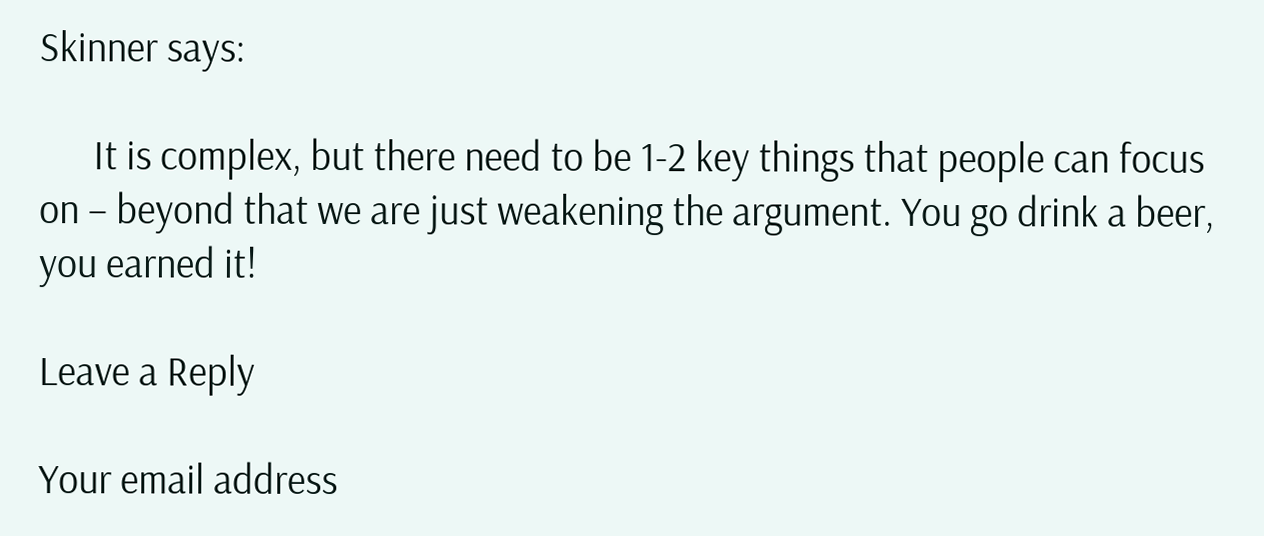Skinner says:

      It is complex, but there need to be 1-2 key things that people can focus on – beyond that we are just weakening the argument. You go drink a beer, you earned it!

Leave a Reply

Your email address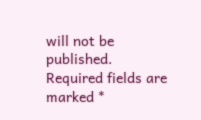will not be published. Required fields are marked *